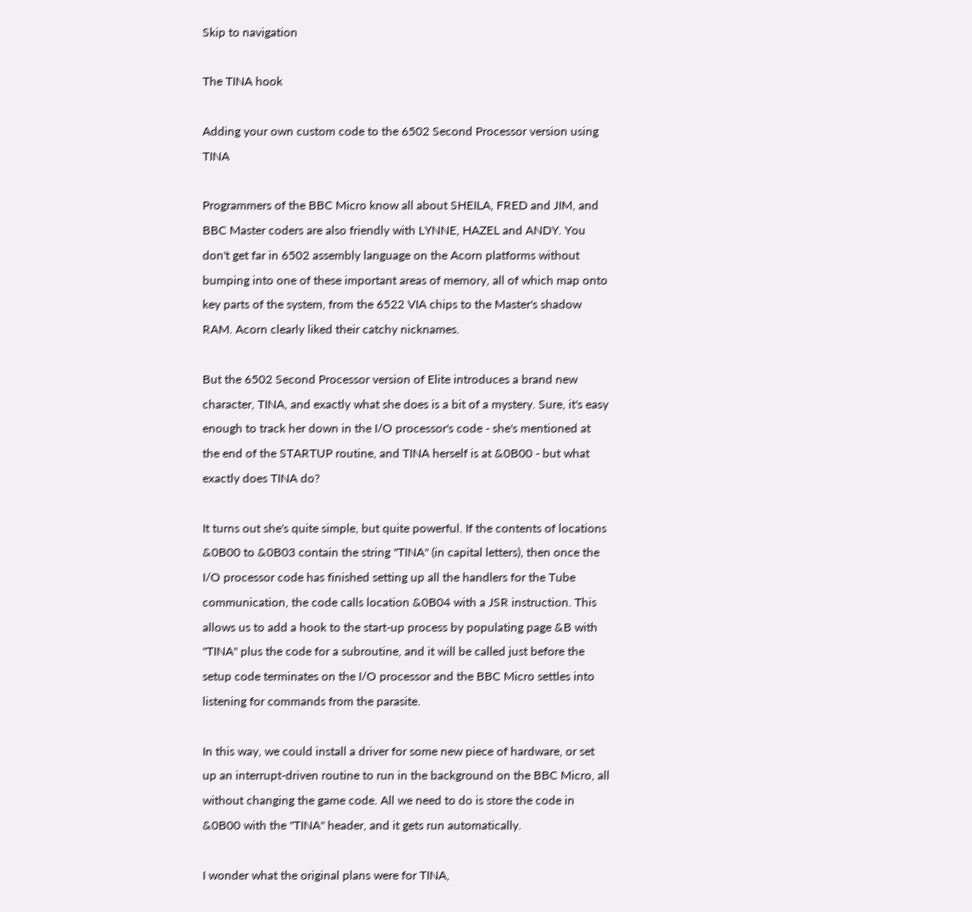Skip to navigation

The TINA hook

Adding your own custom code to the 6502 Second Processor version using TINA

Programmers of the BBC Micro know all about SHEILA, FRED and JIM, and BBC Master coders are also friendly with LYNNE, HAZEL and ANDY. You don't get far in 6502 assembly language on the Acorn platforms without bumping into one of these important areas of memory, all of which map onto key parts of the system, from the 6522 VIA chips to the Master's shadow RAM. Acorn clearly liked their catchy nicknames.

But the 6502 Second Processor version of Elite introduces a brand new character, TINA, and exactly what she does is a bit of a mystery. Sure, it's easy enough to track her down in the I/O processor's code - she's mentioned at the end of the STARTUP routine, and TINA herself is at &0B00 - but what exactly does TINA do?

It turns out she's quite simple, but quite powerful. If the contents of locations &0B00 to &0B03 contain the string "TINA" (in capital letters), then once the I/O processor code has finished setting up all the handlers for the Tube communication, the code calls location &0B04 with a JSR instruction. This allows us to add a hook to the start-up process by populating page &B with "TINA" plus the code for a subroutine, and it will be called just before the setup code terminates on the I/O processor and the BBC Micro settles into listening for commands from the parasite.

In this way, we could install a driver for some new piece of hardware, or set up an interrupt-driven routine to run in the background on the BBC Micro, all without changing the game code. All we need to do is store the code in &0B00 with the "TINA" header, and it gets run automatically.

I wonder what the original plans were for TINA,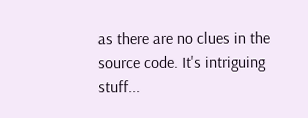as there are no clues in the source code. It's intriguing stuff...